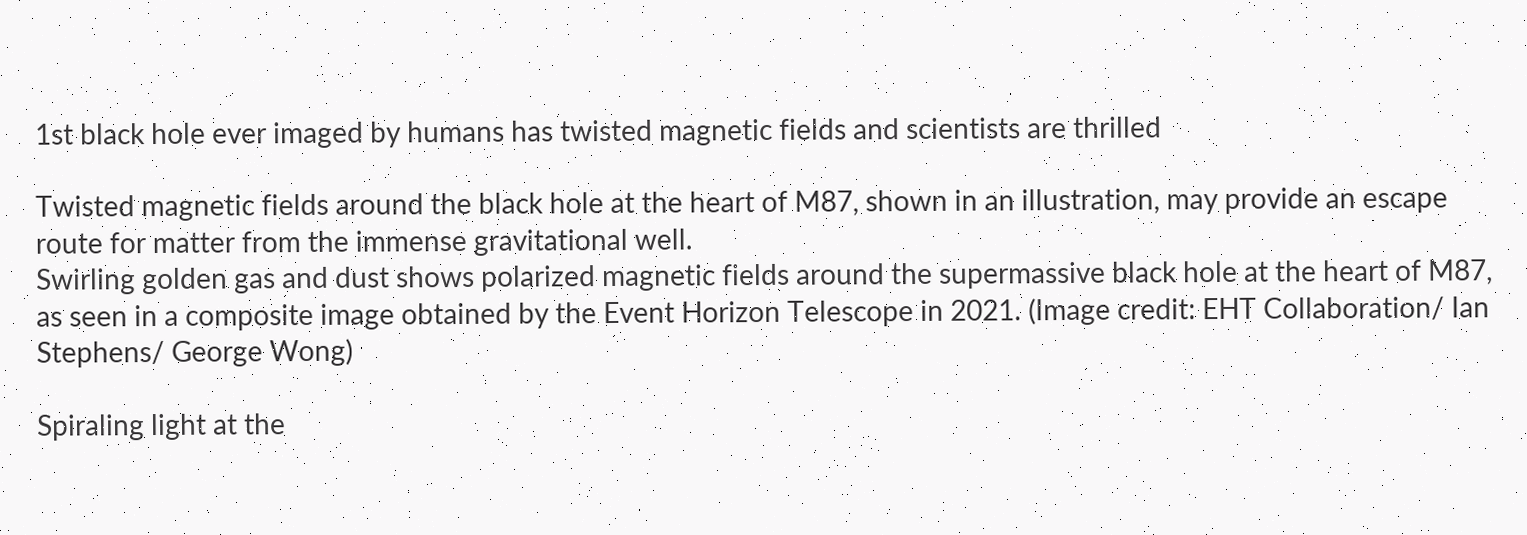1st black hole ever imaged by humans has twisted magnetic fields and scientists are thrilled

Twisted magnetic fields around the black hole at the heart of M87, shown in an illustration, may provide an escape route for matter from the immense gravitational well.
Swirling golden gas and dust shows polarized magnetic fields around the supermassive black hole at the heart of M87, as seen in a composite image obtained by the Event Horizon Telescope in 2021. (Image credit: EHT Collaboration/ Ian Stephens/ George Wong)

Spiraling light at the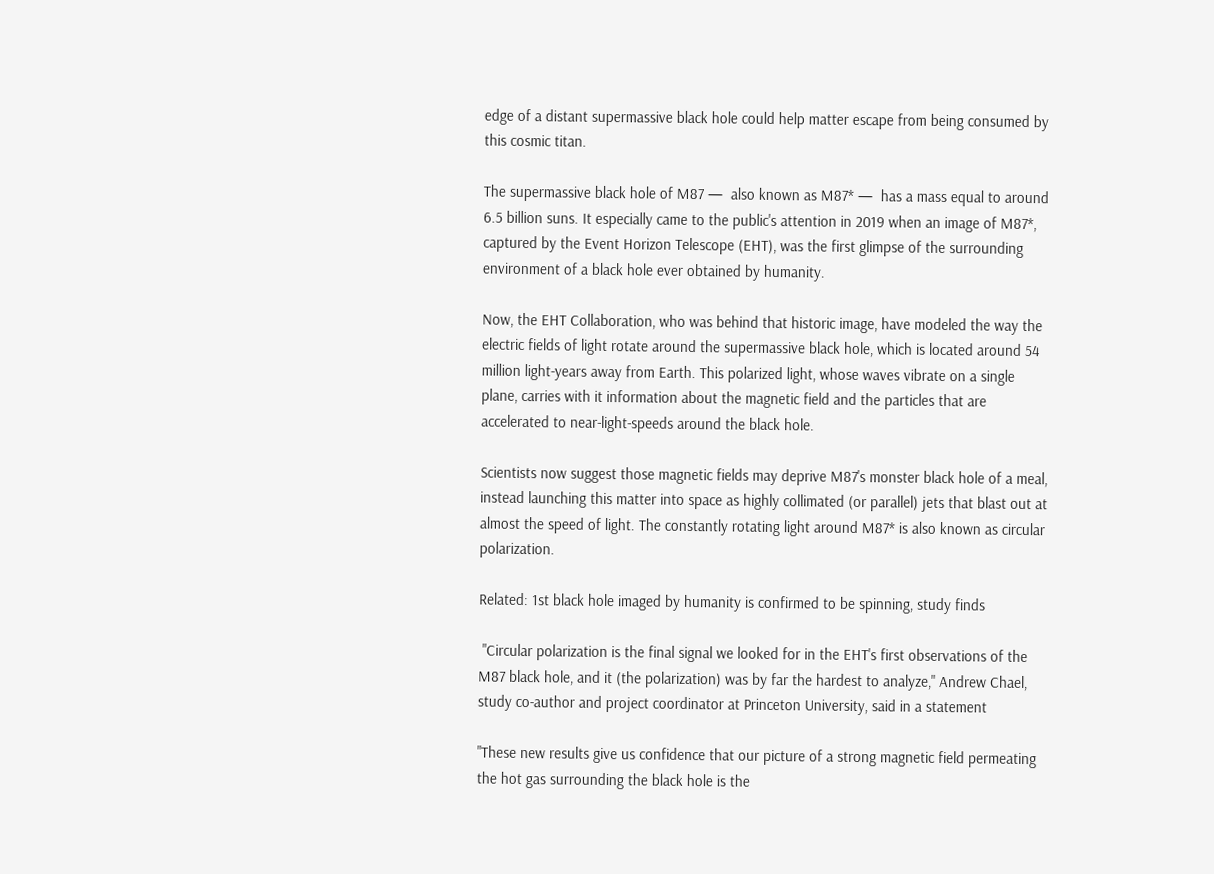edge of a distant supermassive black hole could help matter escape from being consumed by this cosmic titan.

The supermassive black hole of M87 —  also known as M87* —  has a mass equal to around 6.5 billion suns. It especially came to the public's attention in 2019 when an image of M87*, captured by the Event Horizon Telescope (EHT), was the first glimpse of the surrounding environment of a black hole ever obtained by humanity.

Now, the EHT Collaboration, who was behind that historic image, have modeled the way the electric fields of light rotate around the supermassive black hole, which is located around 54 million light-years away from Earth. This polarized light, whose waves vibrate on a single plane, carries with it information about the magnetic field and the particles that are accelerated to near-light-speeds around the black hole.

Scientists now suggest those magnetic fields may deprive M87's monster black hole of a meal, instead launching this matter into space as highly collimated (or parallel) jets that blast out at almost the speed of light. The constantly rotating light around M87* is also known as circular polarization.

Related: 1st black hole imaged by humanity is confirmed to be spinning, study finds

 "Circular polarization is the final signal we looked for in the EHT's first observations of the M87 black hole, and it (the polarization) was by far the hardest to analyze," Andrew Chael, study co-author and project coordinator at Princeton University, said in a statement

"These new results give us confidence that our picture of a strong magnetic field permeating the hot gas surrounding the black hole is the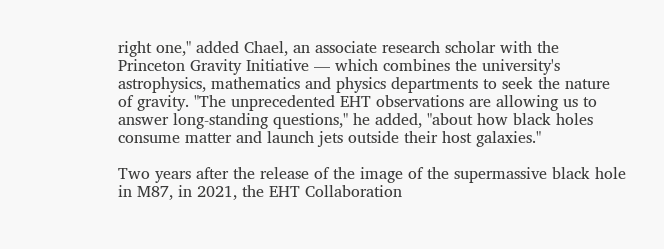right one," added Chael, an associate research scholar with the Princeton Gravity Initiative — which combines the university's astrophysics, mathematics and physics departments to seek the nature of gravity. "The unprecedented EHT observations are allowing us to answer long-standing questions," he added, "about how black holes consume matter and launch jets outside their host galaxies."

Two years after the release of the image of the supermassive black hole in M87, in 2021, the EHT Collaboration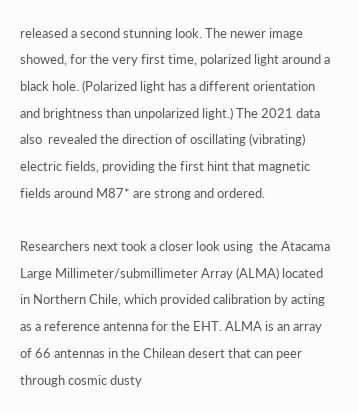released a second stunning look. The newer image showed, for the very first time, polarized light around a black hole. (Polarized light has a different orientation and brightness than unpolarized light.) The 2021 data also  revealed the direction of oscillating (vibrating) electric fields, providing the first hint that magnetic fields around M87* are strong and ordered.

Researchers next took a closer look using  the Atacama Large Millimeter/submillimeter Array (ALMA) located in Northern Chile, which provided calibration by acting as a reference antenna for the EHT. ALMA is an array of 66 antennas in the Chilean desert that can peer through cosmic dusty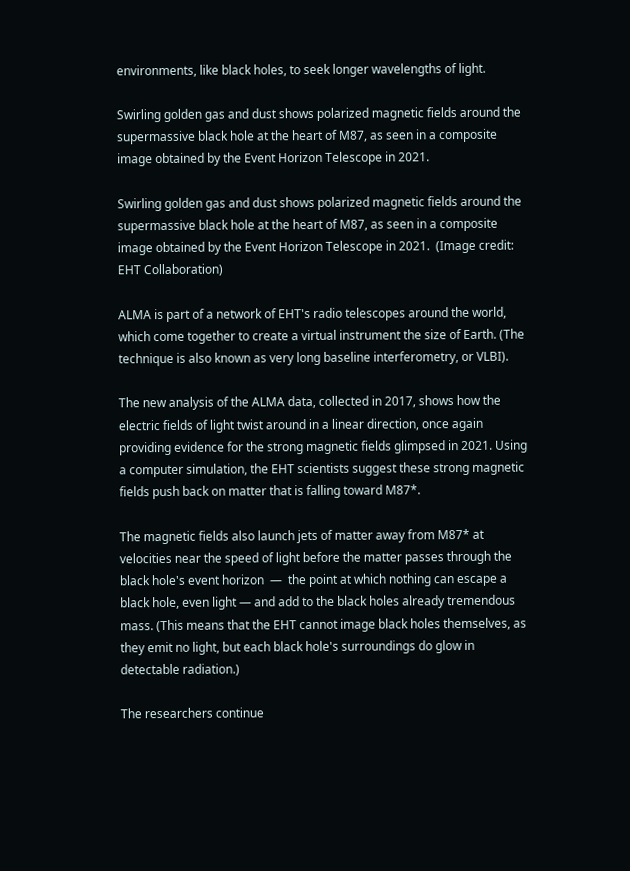environments, like black holes, to seek longer wavelengths of light.

Swirling golden gas and dust shows polarized magnetic fields around the supermassive black hole at the heart of M87, as seen in a composite image obtained by the Event Horizon Telescope in 2021.

Swirling golden gas and dust shows polarized magnetic fields around the supermassive black hole at the heart of M87, as seen in a composite image obtained by the Event Horizon Telescope in 2021.  (Image credit: EHT Collaboration)

ALMA is part of a network of EHT's radio telescopes around the world, which come together to create a virtual instrument the size of Earth. (The technique is also known as very long baseline interferometry, or VLBI).

The new analysis of the ALMA data, collected in 2017, shows how the electric fields of light twist around in a linear direction, once again providing evidence for the strong magnetic fields glimpsed in 2021. Using a computer simulation, the EHT scientists suggest these strong magnetic fields push back on matter that is falling toward M87*.

The magnetic fields also launch jets of matter away from M87* at velocities near the speed of light before the matter passes through the black hole's event horizon  —  the point at which nothing can escape a black hole, even light — and add to the black holes already tremendous mass. (This means that the EHT cannot image black holes themselves, as they emit no light, but each black hole's surroundings do glow in detectable radiation.)

The researchers continue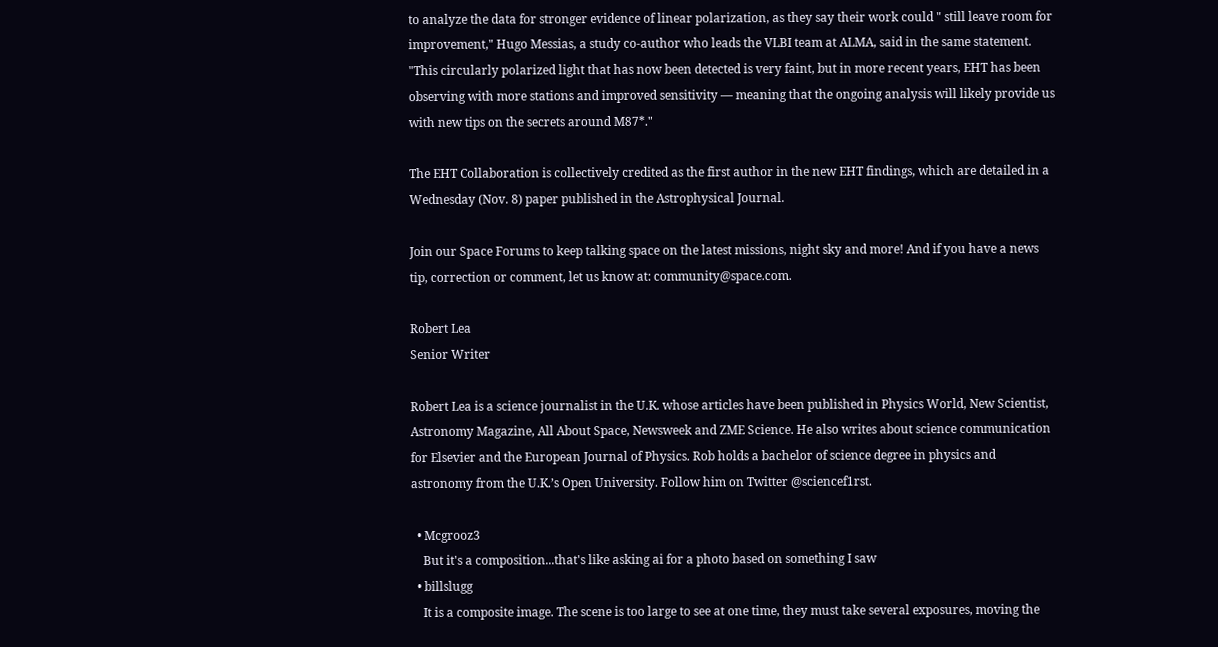to analyze the data for stronger evidence of linear polarization, as they say their work could " still leave room for improvement," Hugo Messias, a study co-author who leads the VLBI team at ALMA, said in the same statement. "This circularly polarized light that has now been detected is very faint, but in more recent years, EHT has been observing with more stations and improved sensitivity — meaning that the ongoing analysis will likely provide us with new tips on the secrets around M87*."

The EHT Collaboration is collectively credited as the first author in the new EHT findings, which are detailed in a Wednesday (Nov. 8) paper published in the Astrophysical Journal.

Join our Space Forums to keep talking space on the latest missions, night sky and more! And if you have a news tip, correction or comment, let us know at: community@space.com.

Robert Lea
Senior Writer

Robert Lea is a science journalist in the U.K. whose articles have been published in Physics World, New Scientist, Astronomy Magazine, All About Space, Newsweek and ZME Science. He also writes about science communication for Elsevier and the European Journal of Physics. Rob holds a bachelor of science degree in physics and astronomy from the U.K.’s Open University. Follow him on Twitter @sciencef1rst.

  • Mcgrooz3
    But it's a composition...that's like asking ai for a photo based on something I saw
  • billslugg
    It is a composite image. The scene is too large to see at one time, they must take several exposures, moving the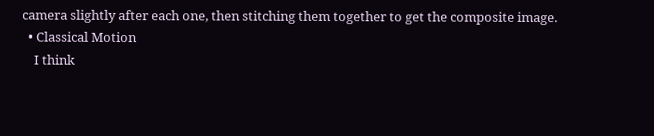camera slightly after each one, then stitching them together to get the composite image.
  • Classical Motion
    I think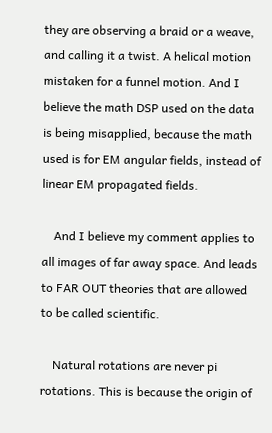they are observing a braid or a weave, and calling it a twist. A helical motion mistaken for a funnel motion. And I believe the math DSP used on the data is being misapplied, because the math used is for EM angular fields, instead of linear EM propagated fields.

    And I believe my comment applies to all images of far away space. And leads to FAR OUT theories that are allowed to be called scientific.

    Natural rotations are never pi rotations. This is because the origin of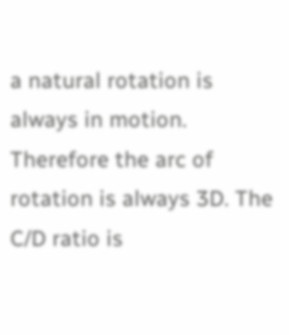a natural rotation is always in motion. Therefore the arc of rotation is always 3D. The C/D ratio is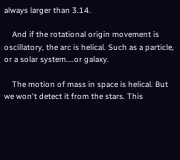always larger than 3.14.

    And if the rotational origin movement is oscillatory, the arc is helical. Such as a particle, or a solar system....or galaxy.

    The motion of mass in space is helical. But we won't detect it from the stars. This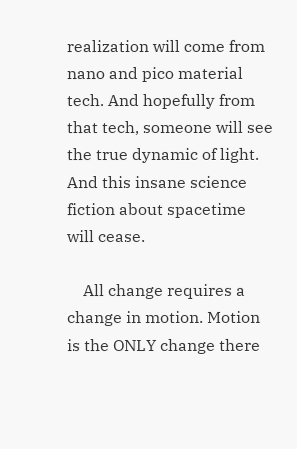realization will come from nano and pico material tech. And hopefully from that tech, someone will see the true dynamic of light. And this insane science fiction about spacetime will cease.

    All change requires a change in motion. Motion is the ONLY change there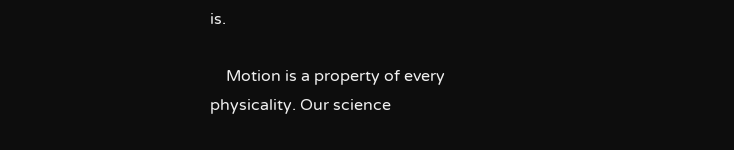is.

    Motion is a property of every physicality. Our science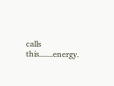calls this.......energy.